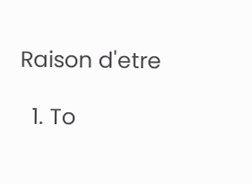Raison d'etre

  1. To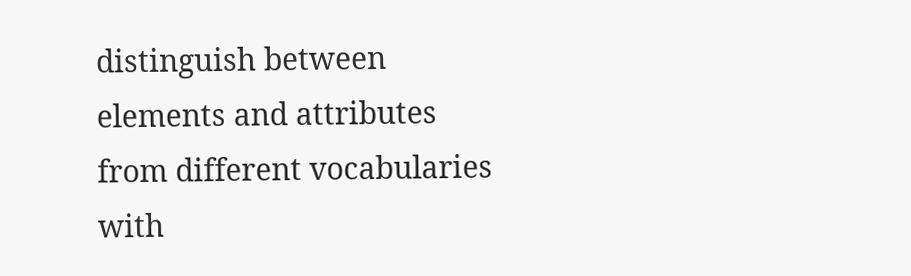distinguish between elements and attributes from different vocabularies with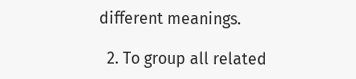different meanings.

  2. To group all related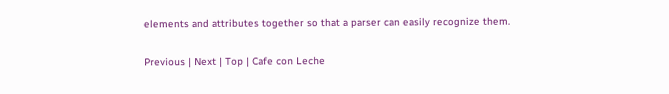elements and attributes together so that a parser can easily recognize them.

Previous | Next | Top | Cafe con Leche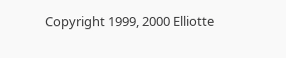Copyright 1999, 2000 Elliotte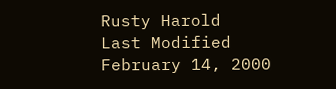Rusty Harold
Last Modified February 14, 2000